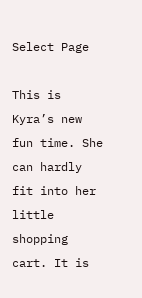Select Page

This is Kyra’s new fun time. She can hardly fit into her little shopping cart. It is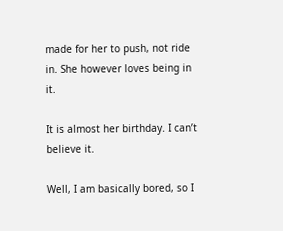made for her to push, not ride in. She however loves being in it.

It is almost her birthday. I can’t believe it.

Well, I am basically bored, so I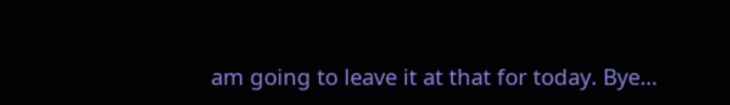am going to leave it at that for today. Bye…